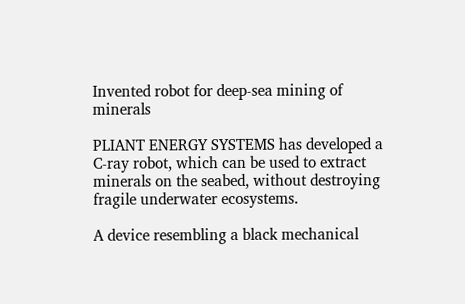Invented robot for deep-sea mining of minerals

PLIANT ENERGY SYSTEMS has developed a C-ray robot, which can be used to extract minerals on the seabed, without destroying fragile underwater ecosystems.

A device resembling a black mechanical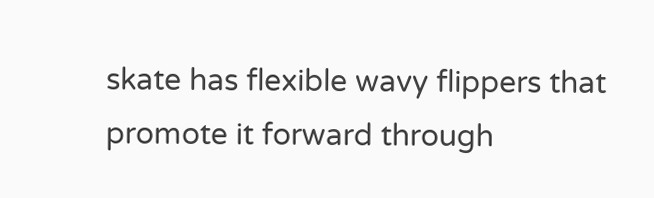skate has flexible wavy flippers that promote it forward through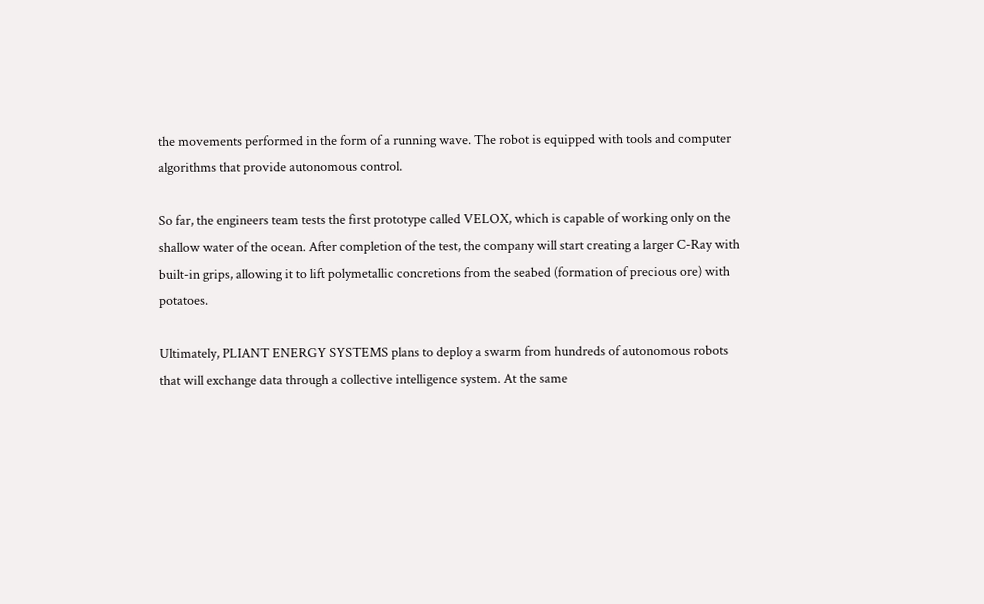the movements performed in the form of a running wave. The robot is equipped with tools and computer algorithms that provide autonomous control.

So far, the engineers team tests the first prototype called VELOX, which is capable of working only on the shallow water of the ocean. After completion of the test, the company will start creating a larger C-Ray with built-in grips, allowing it to lift polymetallic concretions from the seabed (formation of precious ore) with potatoes.

Ultimately, PLIANT ENERGY SYSTEMS plans to deploy a swarm from hundreds of autonomous robots that will exchange data through a collective intelligence system. At the same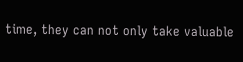time, they can not only take valuable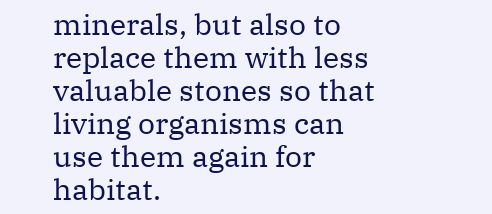minerals, but also to replace them with less valuable stones so that living organisms can use them again for habitat.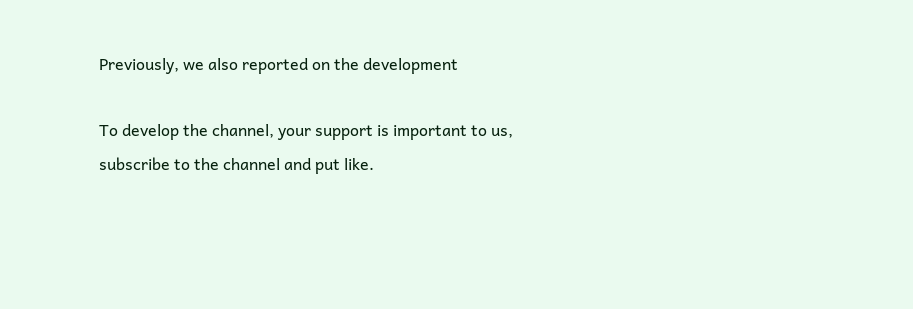Previously, we also reported on the development

To develop the channel, your support is important to us, subscribe to the channel and put like.